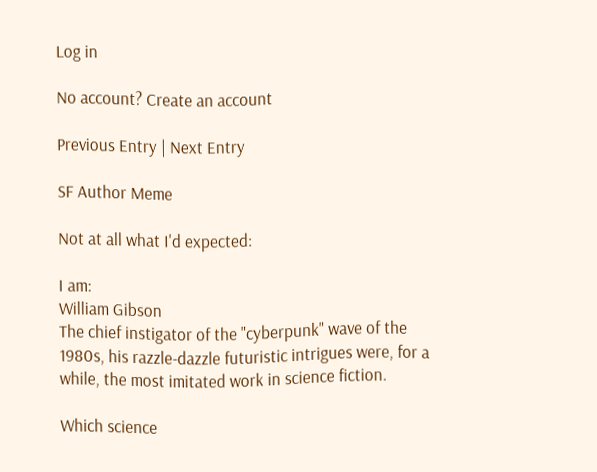Log in

No account? Create an account

Previous Entry | Next Entry

SF Author Meme

Not at all what I'd expected:

I am:
William Gibson
The chief instigator of the "cyberpunk" wave of the 1980s, his razzle-dazzle futuristic intrigues were, for a while, the most imitated work in science fiction.

Which science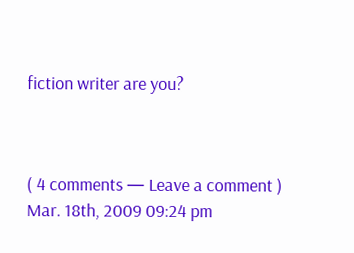fiction writer are you?



( 4 comments — Leave a comment )
Mar. 18th, 2009 09:24 pm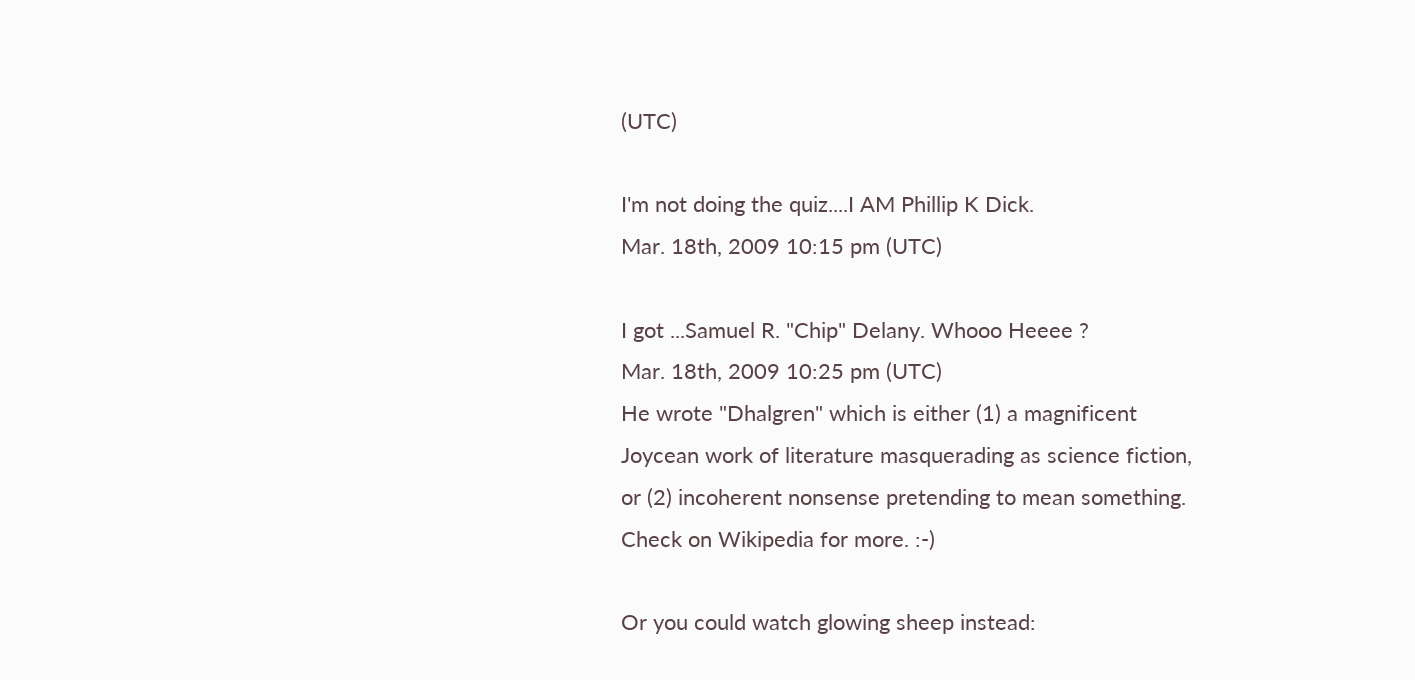(UTC)

I'm not doing the quiz....I AM Phillip K Dick.
Mar. 18th, 2009 10:15 pm (UTC)

I got ...Samuel R. "Chip" Delany. Whooo Heeee ?
Mar. 18th, 2009 10:25 pm (UTC)
He wrote "Dhalgren" which is either (1) a magnificent Joycean work of literature masquerading as science fiction, or (2) incoherent nonsense pretending to mean something. Check on Wikipedia for more. :-)

Or you could watch glowing sheep instead: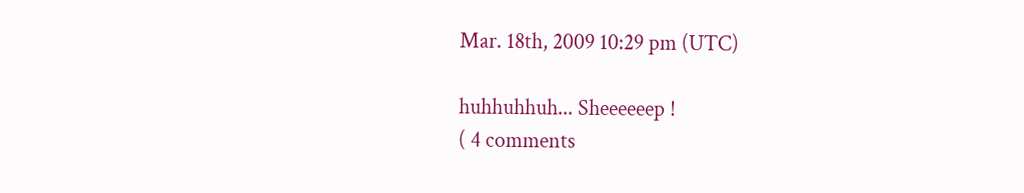Mar. 18th, 2009 10:29 pm (UTC)

huhhuhhuh... Sheeeeeep !
( 4 comments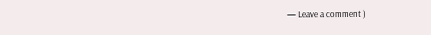— Leave a comment )